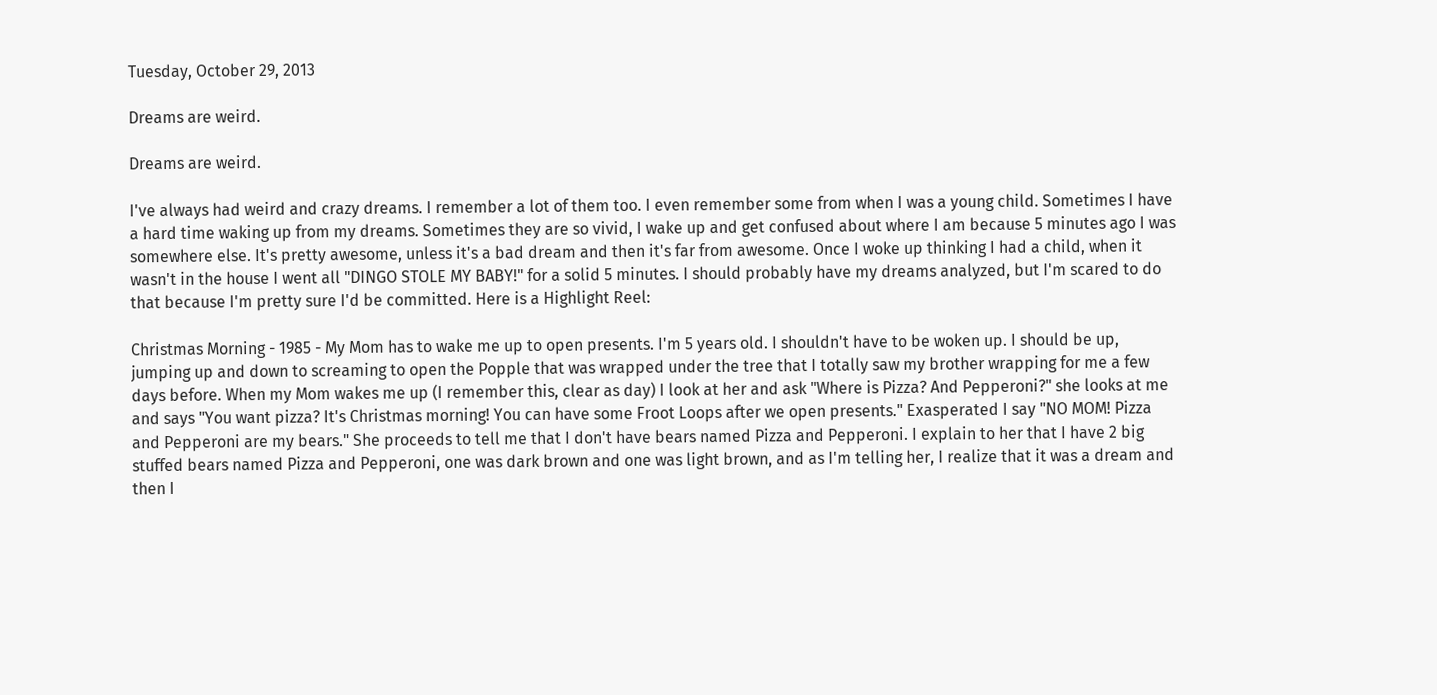Tuesday, October 29, 2013

Dreams are weird.

Dreams are weird.

I've always had weird and crazy dreams. I remember a lot of them too. I even remember some from when I was a young child. Sometimes I have a hard time waking up from my dreams. Sometimes they are so vivid, I wake up and get confused about where I am because 5 minutes ago I was somewhere else. It's pretty awesome, unless it's a bad dream and then it's far from awesome. Once I woke up thinking I had a child, when it wasn't in the house I went all "DINGO STOLE MY BABY!" for a solid 5 minutes. I should probably have my dreams analyzed, but I'm scared to do that because I'm pretty sure I'd be committed. Here is a Highlight Reel:

Christmas Morning - 1985 - My Mom has to wake me up to open presents. I'm 5 years old. I shouldn't have to be woken up. I should be up, jumping up and down to screaming to open the Popple that was wrapped under the tree that I totally saw my brother wrapping for me a few days before. When my Mom wakes me up (I remember this, clear as day) I look at her and ask "Where is Pizza? And Pepperoni?" she looks at me and says "You want pizza? It's Christmas morning! You can have some Froot Loops after we open presents." Exasperated I say "NO MOM! Pizza and Pepperoni are my bears." She proceeds to tell me that I don't have bears named Pizza and Pepperoni. I explain to her that I have 2 big stuffed bears named Pizza and Pepperoni, one was dark brown and one was light brown, and as I'm telling her, I realize that it was a dream and then I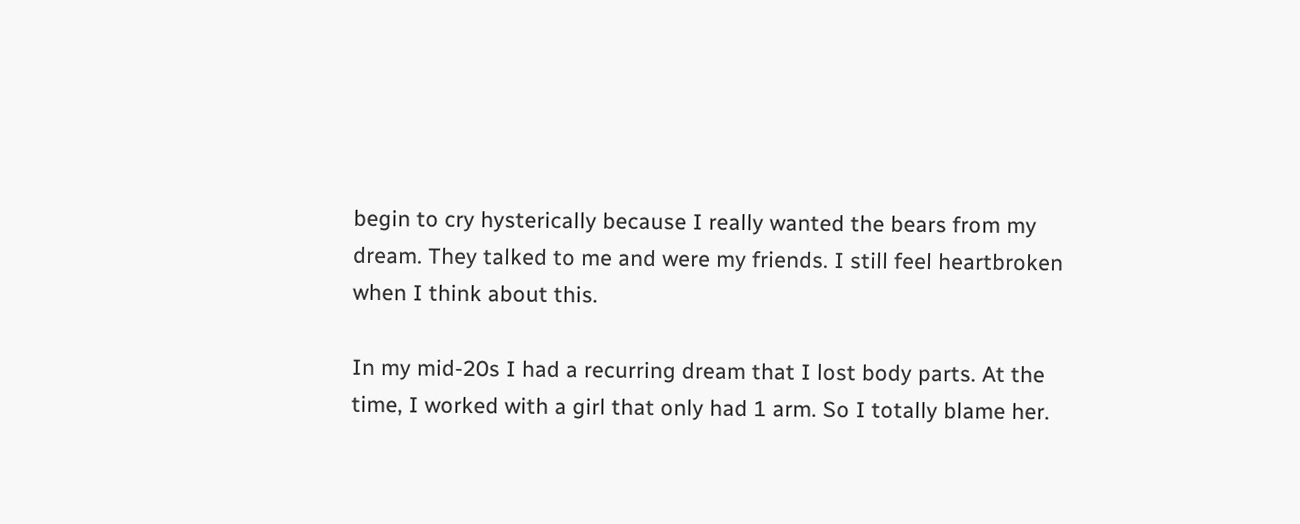begin to cry hysterically because I really wanted the bears from my dream. They talked to me and were my friends. I still feel heartbroken when I think about this.

In my mid-20s I had a recurring dream that I lost body parts. At the time, I worked with a girl that only had 1 arm. So I totally blame her.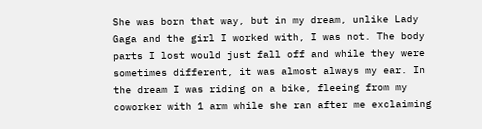She was born that way, but in my dream, unlike Lady Gaga and the girl I worked with, I was not. The body parts I lost would just fall off and while they were sometimes different, it was almost always my ear. In the dream I was riding on a bike, fleeing from my coworker with 1 arm while she ran after me exclaiming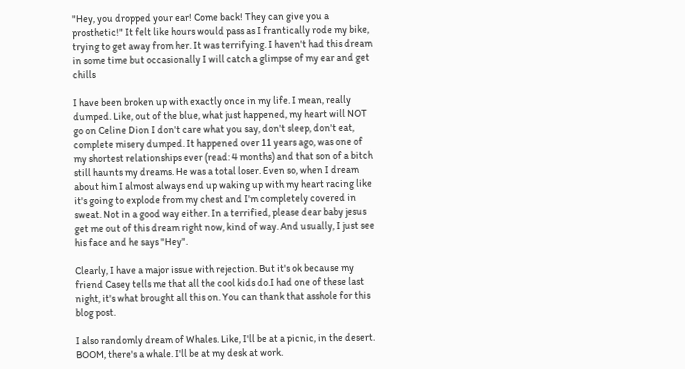"Hey, you dropped your ear! Come back! They can give you a prosthetic!" It felt like hours would pass as I frantically rode my bike, trying to get away from her. It was terrifying. I haven't had this dream in some time but occasionally I will catch a glimpse of my ear and get chills

I have been broken up with exactly once in my life. I mean, really dumped. Like, out of the blue, what just happened, my heart will NOT go on Celine Dion I don't care what you say, don't sleep, don't eat, complete misery dumped. It happened over 11 years ago, was one of my shortest relationships ever (read: 4 months) and that son of a bitch still haunts my dreams. He was a total loser. Even so, when I dream about him I almost always end up waking up with my heart racing like it's going to explode from my chest and I'm completely covered in sweat. Not in a good way either. In a terrified, please dear baby jesus get me out of this dream right now, kind of way. And usually, I just see his face and he says "Hey".

Clearly, I have a major issue with rejection. But it's ok because my friend Casey tells me that all the cool kids do.I had one of these last night, it's what brought all this on. You can thank that asshole for this blog post.

I also randomly dream of Whales. Like, I'll be at a picnic, in the desert. BOOM, there's a whale. I'll be at my desk at work.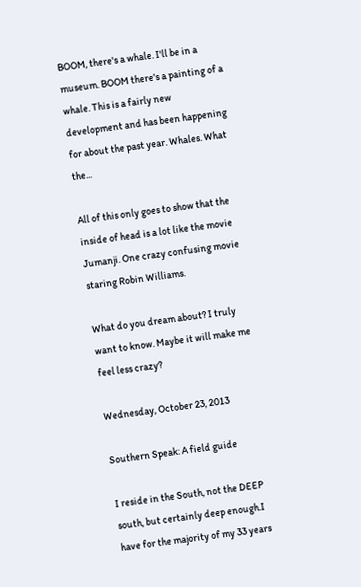BOOM, there's a whale. I'll be in a museum. BOOM there's a painting of a whale. This is a fairly new development and has been happening for about the past year. Whales. What the...

All of this only goes to show that the inside of head is a lot like the movie Jumanji. One crazy confusing movie staring Robin Williams.

What do you dream about? I truly want to know. Maybe it will make me feel less crazy?

Wednesday, October 23, 2013

Southern Speak: A field guide

I reside in the South, not the DEEP south, but certainly deep enough.I have for the majority of my 33 years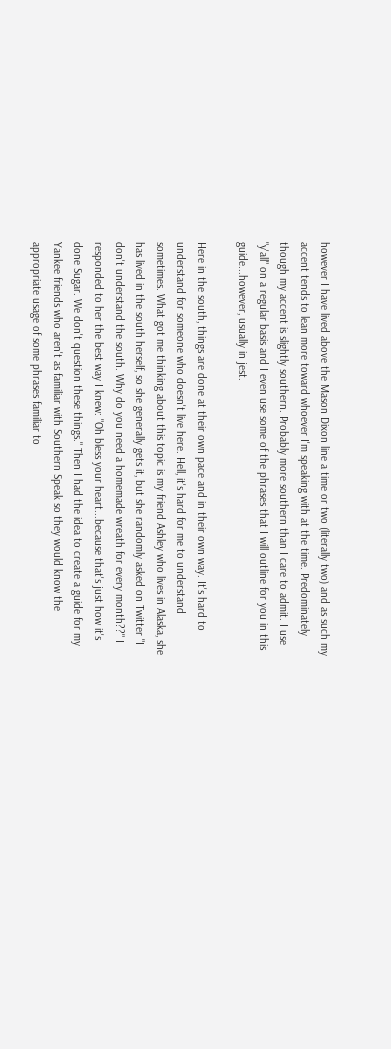however I have lived above the Mason Dixon line a time or two (literally two) and as such my accent tends to lean more toward whoever I'm speaking with at the time. Predominately though my accent is slightly southern. Probably more southern than I care to admit. I use "y'all" on a regular basis and I even use some of the phrases that I will outline for you in this guide...however, usually in jest.

Here in the south, things are done at their own pace and in their own way. It's hard to understand for someone who doesn't live here. Hell, it's hard for me to understand sometimes. What got me thinking about this topic is my friend Ashley who lives in Alaska, she has lived in the south herself, so she generally gets it, but she randomly asked on Twitter "I don't understand the south. Why do you need a homemade wreath for every month??" I responded to her the best way I knew: "Oh bless your heart...because that's just how it's done Sugar. We don't question these things." Then I had the idea to create a guide for my Yankee friends who aren't as familiar with Southern Speak so they would know the appropriate usage of some phrases familiar to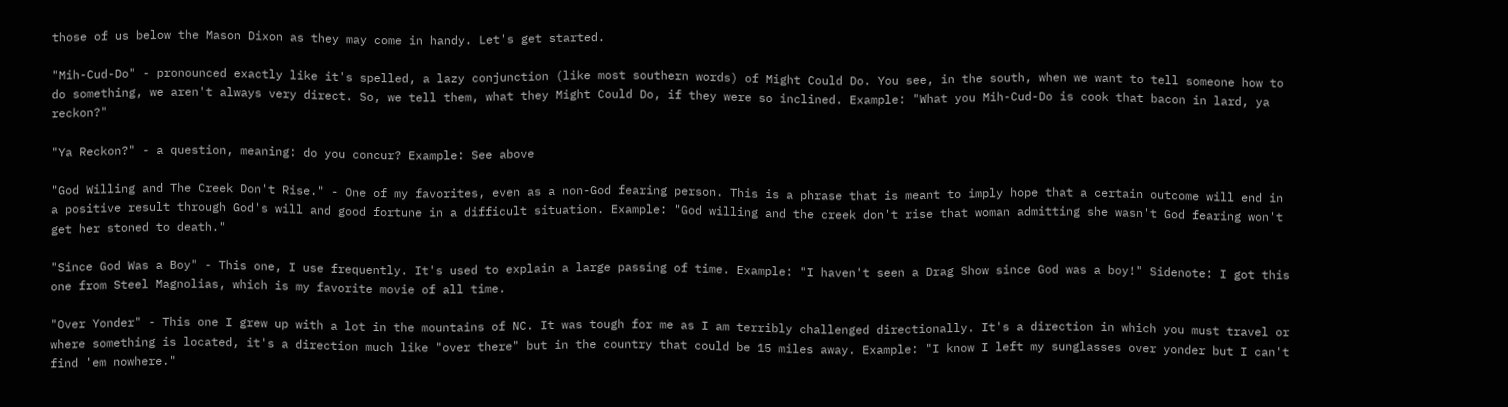those of us below the Mason Dixon as they may come in handy. Let's get started.

"Mih-Cud-Do" - pronounced exactly like it's spelled, a lazy conjunction (like most southern words) of Might Could Do. You see, in the south, when we want to tell someone how to do something, we aren't always very direct. So, we tell them, what they Might Could Do, if they were so inclined. Example: "What you Mih-Cud-Do is cook that bacon in lard, ya reckon?"

"Ya Reckon?" - a question, meaning: do you concur? Example: See above

"God Willing and The Creek Don't Rise." - One of my favorites, even as a non-God fearing person. This is a phrase that is meant to imply hope that a certain outcome will end in a positive result through God's will and good fortune in a difficult situation. Example: "God willing and the creek don't rise that woman admitting she wasn't God fearing won't get her stoned to death."

"Since God Was a Boy" - This one, I use frequently. It's used to explain a large passing of time. Example: "I haven't seen a Drag Show since God was a boy!" Sidenote: I got this one from Steel Magnolias, which is my favorite movie of all time.

"Over Yonder" - This one I grew up with a lot in the mountains of NC. It was tough for me as I am terribly challenged directionally. It's a direction in which you must travel or where something is located, it's a direction much like "over there" but in the country that could be 15 miles away. Example: "I know I left my sunglasses over yonder but I can't find 'em nowhere."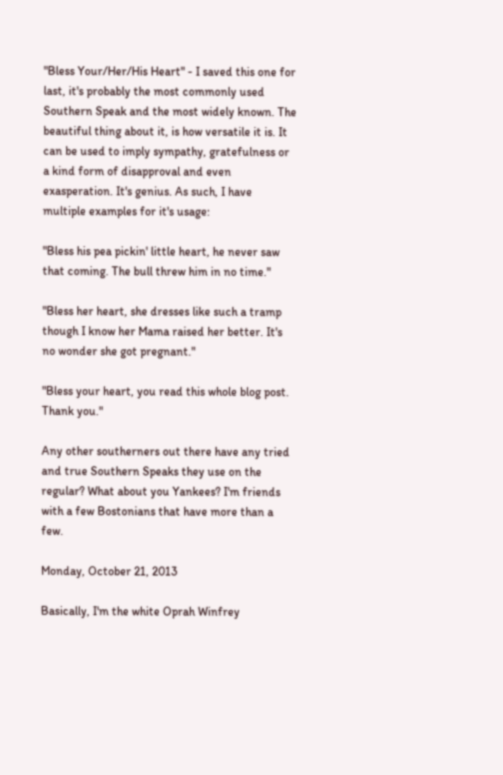"Bless Your/Her/His Heart" - I saved this one for last, it's probably the most commonly used Southern Speak and the most widely known. The beautiful thing about it, is how versatile it is. It can be used to imply sympathy, gratefulness or a kind form of disapproval and even exasperation. It's genius. As such, I have multiple examples for it's usage:

"Bless his pea pickin' little heart, he never saw that coming. The bull threw him in no time."

"Bless her heart, she dresses like such a tramp though I know her Mama raised her better. It's no wonder she got pregnant."

"Bless your heart, you read this whole blog post. Thank you."

Any other southerners out there have any tried and true Southern Speaks they use on the regular? What about you Yankees? I'm friends with a few Bostonians that have more than a few.

Monday, October 21, 2013

Basically, I'm the white Oprah Winfrey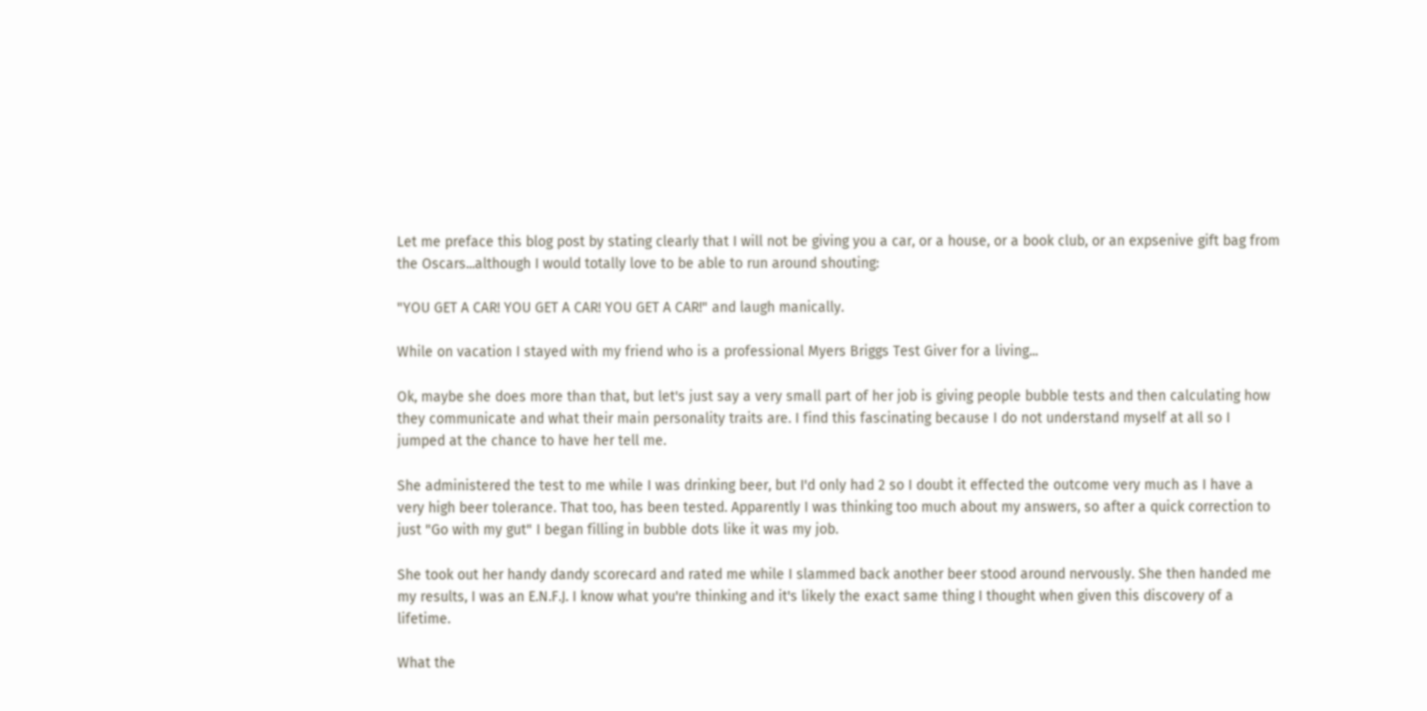Let me preface this blog post by stating clearly that I will not be giving you a car, or a house, or a book club, or an expsenive gift bag from the Oscars...although I would totally love to be able to run around shouting:

"YOU GET A CAR! YOU GET A CAR! YOU GET A CAR!" and laugh manically.

While on vacation I stayed with my friend who is a professional Myers Briggs Test Giver for a living...

Ok, maybe she does more than that, but let's just say a very small part of her job is giving people bubble tests and then calculating how they communicate and what their main personality traits are. I find this fascinating because I do not understand myself at all so I jumped at the chance to have her tell me.

She administered the test to me while I was drinking beer, but I'd only had 2 so I doubt it effected the outcome very much as I have a very high beer tolerance. That too, has been tested. Apparently I was thinking too much about my answers, so after a quick correction to just "Go with my gut" I began filling in bubble dots like it was my job.

She took out her handy dandy scorecard and rated me while I slammed back another beer stood around nervously. She then handed me my results, I was an E.N.F.J. I know what you're thinking and it's likely the exact same thing I thought when given this discovery of a lifetime.

What the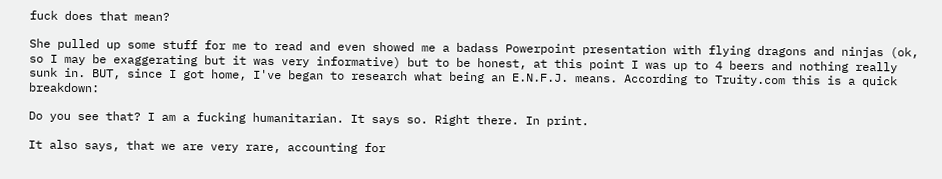fuck does that mean?

She pulled up some stuff for me to read and even showed me a badass Powerpoint presentation with flying dragons and ninjas (ok, so I may be exaggerating but it was very informative) but to be honest, at this point I was up to 4 beers and nothing really sunk in. BUT, since I got home, I've began to research what being an E.N.F.J. means. According to Truity.com this is a quick breakdown:

Do you see that? I am a fucking humanitarian. It says so. Right there. In print.

It also says, that we are very rare, accounting for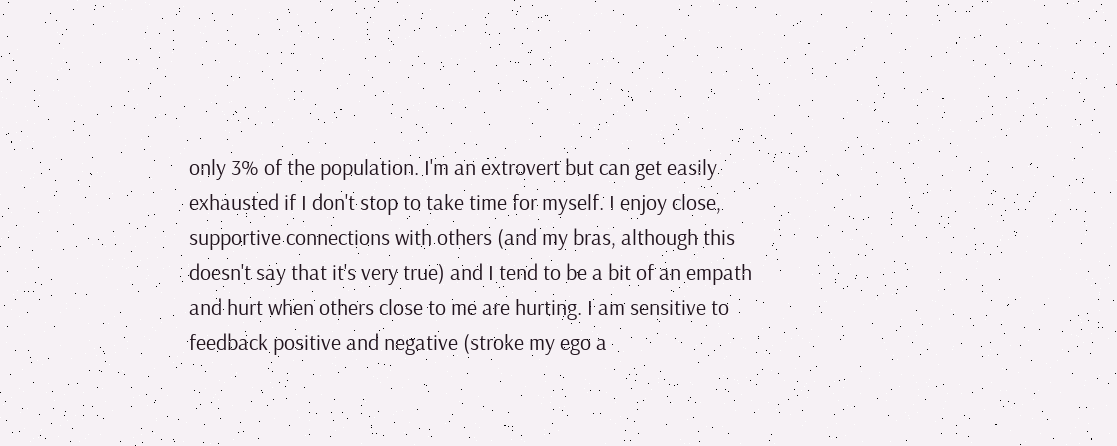only 3% of the population. I'm an extrovert but can get easily exhausted if I don't stop to take time for myself. I enjoy close, supportive connections with others (and my bras, although this doesn't say that it's very true) and I tend to be a bit of an empath and hurt when others close to me are hurting. I am sensitive to feedback positive and negative (stroke my ego a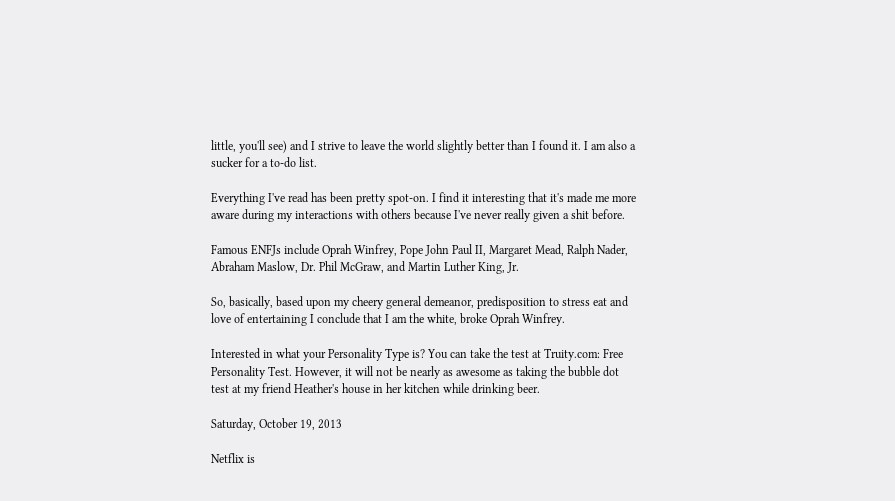little, you'll see) and I strive to leave the world slightly better than I found it. I am also a sucker for a to-do list.

Everything I've read has been pretty spot-on. I find it interesting that it's made me more aware during my interactions with others because I've never really given a shit before.

Famous ENFJs include Oprah Winfrey, Pope John Paul II, Margaret Mead, Ralph Nader, Abraham Maslow, Dr. Phil McGraw, and Martin Luther King, Jr.

So, basically, based upon my cheery general demeanor, predisposition to stress eat and love of entertaining I conclude that I am the white, broke Oprah Winfrey.

Interested in what your Personality Type is? You can take the test at Truity.com: Free Personality Test. However, it will not be nearly as awesome as taking the bubble dot test at my friend Heather's house in her kitchen while drinking beer.

Saturday, October 19, 2013

Netflix is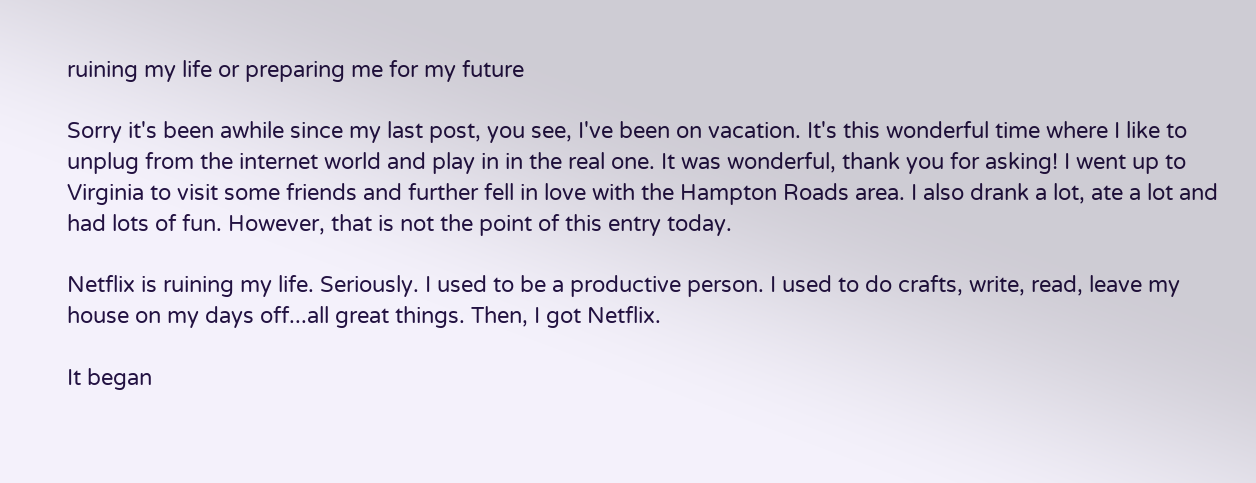ruining my life or preparing me for my future

Sorry it's been awhile since my last post, you see, I've been on vacation. It's this wonderful time where I like to unplug from the internet world and play in in the real one. It was wonderful, thank you for asking! I went up to Virginia to visit some friends and further fell in love with the Hampton Roads area. I also drank a lot, ate a lot and had lots of fun. However, that is not the point of this entry today.

Netflix is ruining my life. Seriously. I used to be a productive person. I used to do crafts, write, read, leave my house on my days off...all great things. Then, I got Netflix.

It began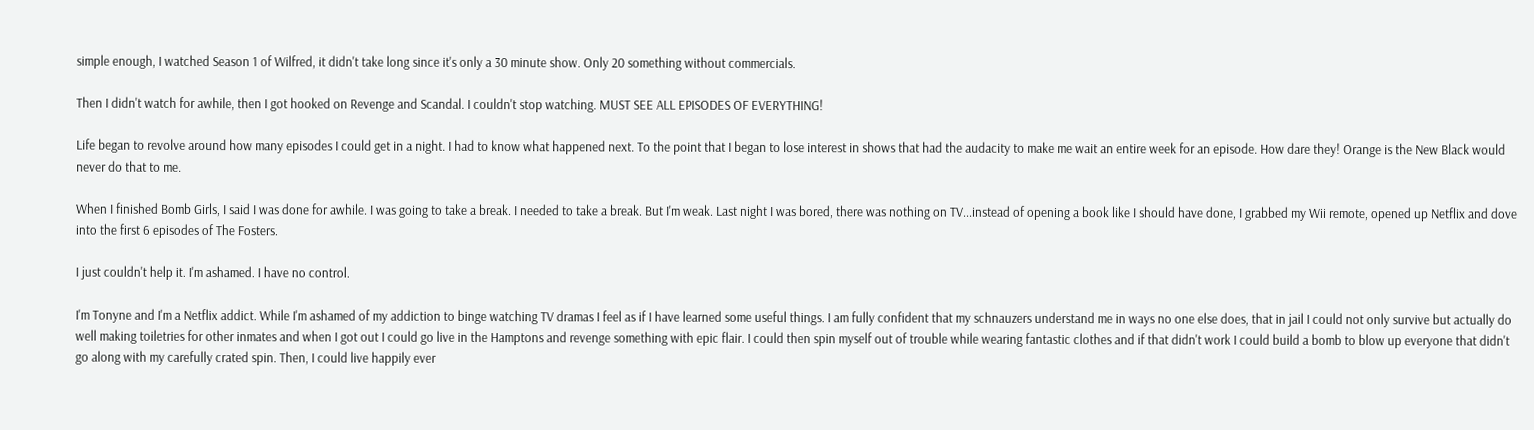simple enough, I watched Season 1 of Wilfred, it didn't take long since it's only a 30 minute show. Only 20 something without commercials.

Then I didn't watch for awhile, then I got hooked on Revenge and Scandal. I couldn't stop watching. MUST SEE ALL EPISODES OF EVERYTHING!

Life began to revolve around how many episodes I could get in a night. I had to know what happened next. To the point that I began to lose interest in shows that had the audacity to make me wait an entire week for an episode. How dare they! Orange is the New Black would never do that to me.

When I finished Bomb Girls, I said I was done for awhile. I was going to take a break. I needed to take a break. But I'm weak. Last night I was bored, there was nothing on TV...instead of opening a book like I should have done, I grabbed my Wii remote, opened up Netflix and dove into the first 6 episodes of The Fosters.

I just couldn't help it. I'm ashamed. I have no control.

I'm Tonyne and I'm a Netflix addict. While I'm ashamed of my addiction to binge watching TV dramas I feel as if I have learned some useful things. I am fully confident that my schnauzers understand me in ways no one else does, that in jail I could not only survive but actually do well making toiletries for other inmates and when I got out I could go live in the Hamptons and revenge something with epic flair. I could then spin myself out of trouble while wearing fantastic clothes and if that didn't work I could build a bomb to blow up everyone that didn't go along with my carefully crated spin. Then, I could live happily ever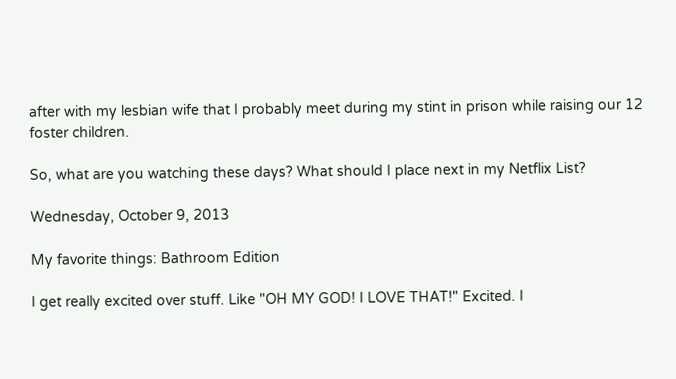after with my lesbian wife that I probably meet during my stint in prison while raising our 12 foster children.

So, what are you watching these days? What should I place next in my Netflix List?

Wednesday, October 9, 2013

My favorite things: Bathroom Edition

I get really excited over stuff. Like "OH MY GOD! I LOVE THAT!" Excited. I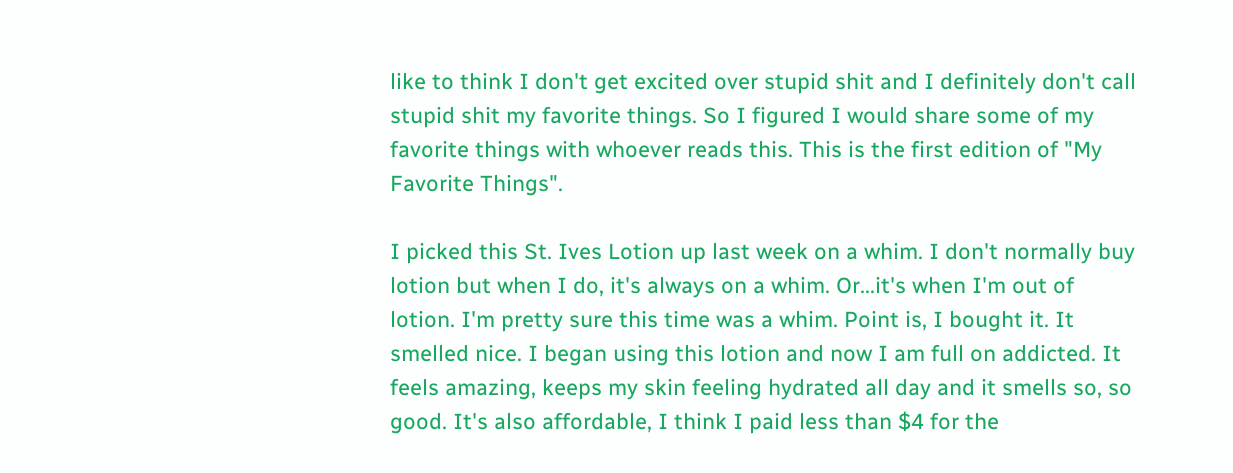like to think I don't get excited over stupid shit and I definitely don't call stupid shit my favorite things. So I figured I would share some of my favorite things with whoever reads this. This is the first edition of "My Favorite Things".

I picked this St. Ives Lotion up last week on a whim. I don't normally buy lotion but when I do, it's always on a whim. Or...it's when I'm out of lotion. I'm pretty sure this time was a whim. Point is, I bought it. It smelled nice. I began using this lotion and now I am full on addicted. It feels amazing, keeps my skin feeling hydrated all day and it smells so, so good. It's also affordable, I think I paid less than $4 for the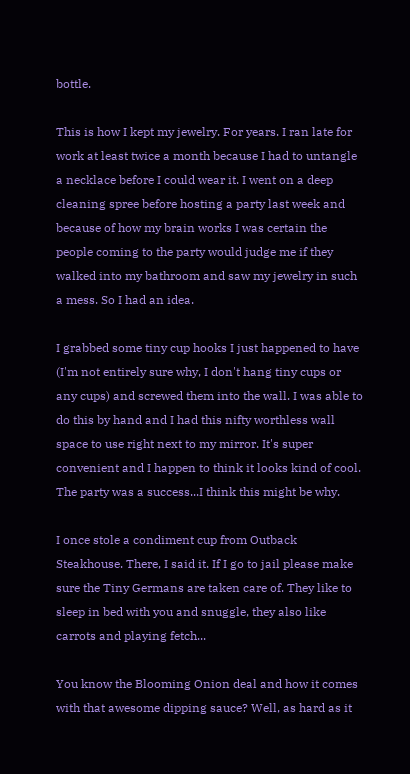bottle.

This is how I kept my jewelry. For years. I ran late for work at least twice a month because I had to untangle a necklace before I could wear it. I went on a deep cleaning spree before hosting a party last week and because of how my brain works I was certain the people coming to the party would judge me if they walked into my bathroom and saw my jewelry in such a mess. So I had an idea.

I grabbed some tiny cup hooks I just happened to have (I'm not entirely sure why, I don't hang tiny cups or any cups) and screwed them into the wall. I was able to do this by hand and I had this nifty worthless wall space to use right next to my mirror. It's super convenient and I happen to think it looks kind of cool. The party was a success...I think this might be why.

I once stole a condiment cup from Outback Steakhouse. There, I said it. If I go to jail please make sure the Tiny Germans are taken care of. They like to sleep in bed with you and snuggle, they also like carrots and playing fetch...

You know the Blooming Onion deal and how it comes with that awesome dipping sauce? Well, as hard as it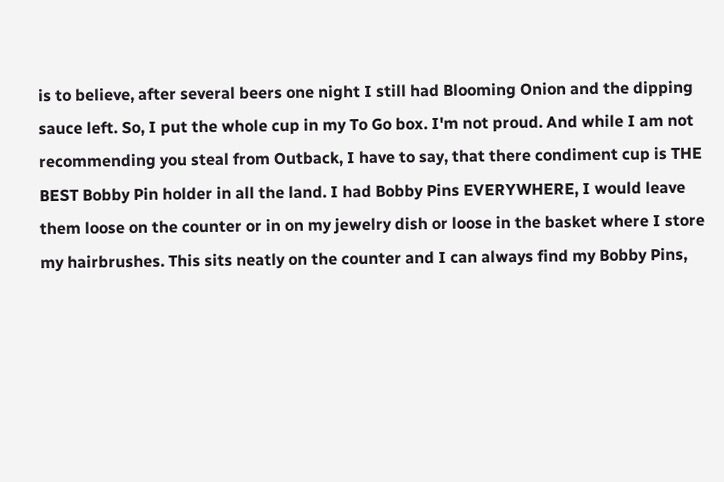is to believe, after several beers one night I still had Blooming Onion and the dipping sauce left. So, I put the whole cup in my To Go box. I'm not proud. And while I am not recommending you steal from Outback, I have to say, that there condiment cup is THE BEST Bobby Pin holder in all the land. I had Bobby Pins EVERYWHERE, I would leave them loose on the counter or in on my jewelry dish or loose in the basket where I store my hairbrushes. This sits neatly on the counter and I can always find my Bobby Pins,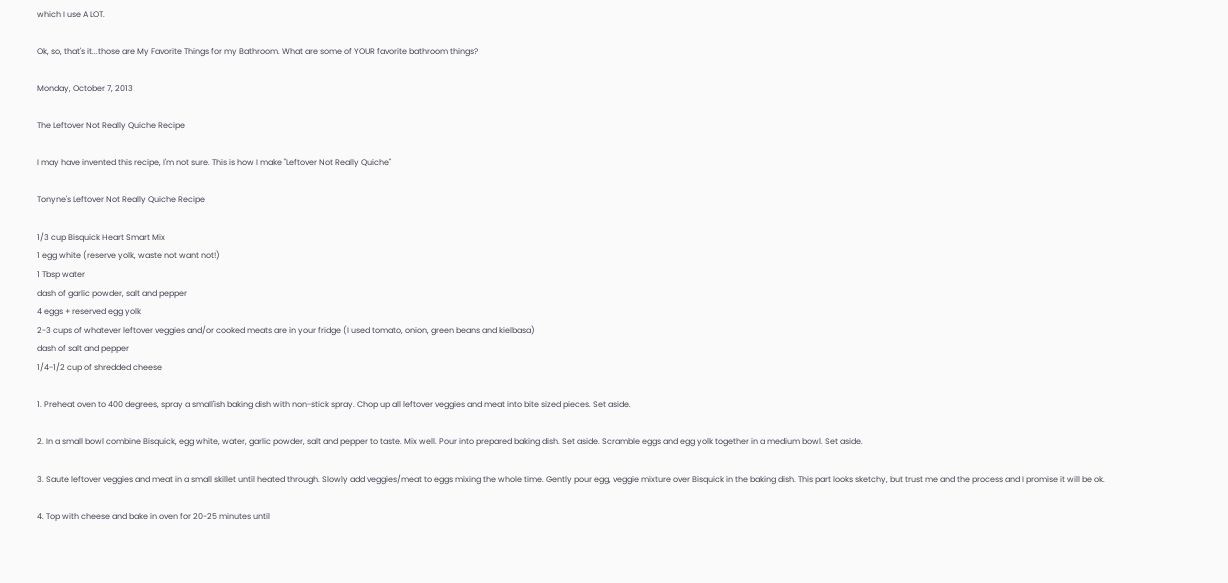which I use A LOT.

Ok, so, that's it...those are My Favorite Things for my Bathroom. What are some of YOUR favorite bathroom things?

Monday, October 7, 2013

The Leftover Not Really Quiche Recipe

I may have invented this recipe, I'm not sure. This is how I make "Leftover Not Really Quiche"

Tonyne's Leftover Not Really Quiche Recipe

1/3 cup Bisquick Heart Smart Mix
1 egg white (reserve yolk, waste not want not!)
1 Tbsp water
dash of garlic powder, salt and pepper
4 eggs + reserved egg yolk
2-3 cups of whatever leftover veggies and/or cooked meats are in your fridge (I used tomato, onion, green beans and kielbasa)
dash of salt and pepper
1/4-1/2 cup of shredded cheese

1. Preheat oven to 400 degrees, spray a small'ish baking dish with non-stick spray. Chop up all leftover veggies and meat into bite sized pieces. Set aside.

2. In a small bowl combine Bisquick, egg white, water, garlic powder, salt and pepper to taste. Mix well. Pour into prepared baking dish. Set aside. Scramble eggs and egg yolk together in a medium bowl. Set aside.

3. Saute leftover veggies and meat in a small skillet until heated through. Slowly add veggies/meat to eggs mixing the whole time. Gently pour egg, veggie mixture over Bisquick in the baking dish. This part looks sketchy, but trust me and the process and I promise it will be ok.

4. Top with cheese and bake in oven for 20-25 minutes until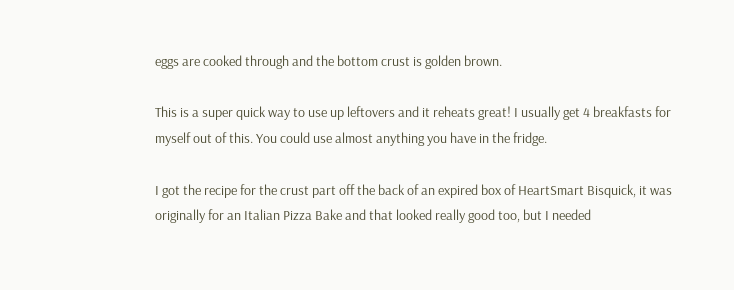eggs are cooked through and the bottom crust is golden brown.

This is a super quick way to use up leftovers and it reheats great! I usually get 4 breakfasts for myself out of this. You could use almost anything you have in the fridge.

I got the recipe for the crust part off the back of an expired box of HeartSmart Bisquick, it was originally for an Italian Pizza Bake and that looked really good too, but I needed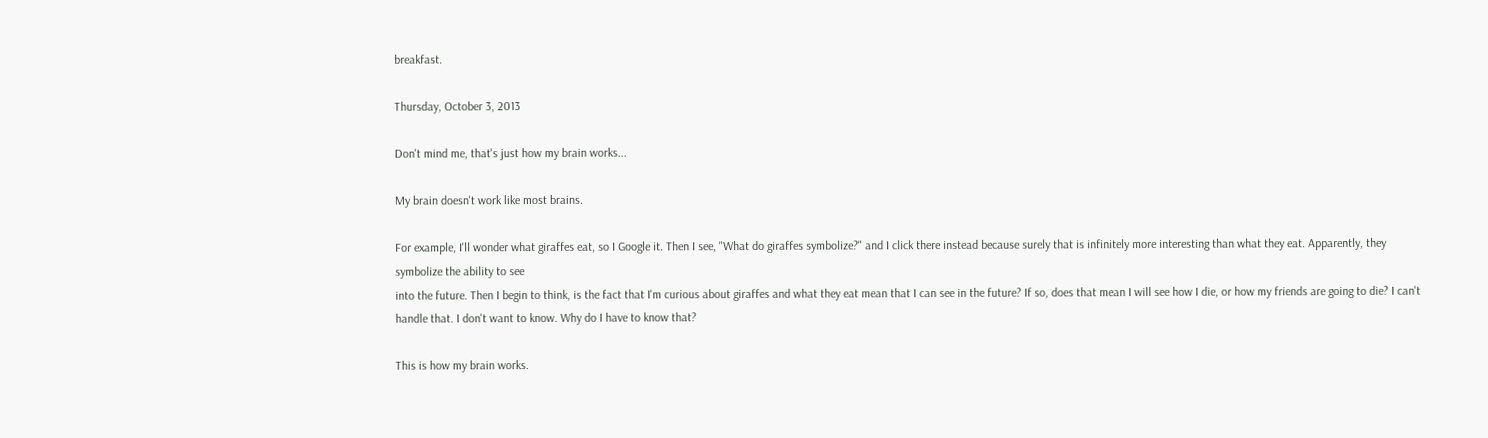breakfast.

Thursday, October 3, 2013

Don't mind me, that's just how my brain works...

My brain doesn't work like most brains.

For example, I'll wonder what giraffes eat, so I Google it. Then I see, "What do giraffes symbolize?" and I click there instead because surely that is infinitely more interesting than what they eat. Apparently, they symbolize the ability to see
into the future. Then I begin to think, is the fact that I'm curious about giraffes and what they eat mean that I can see in the future? If so, does that mean I will see how I die, or how my friends are going to die? I can't handle that. I don't want to know. Why do I have to know that?

This is how my brain works.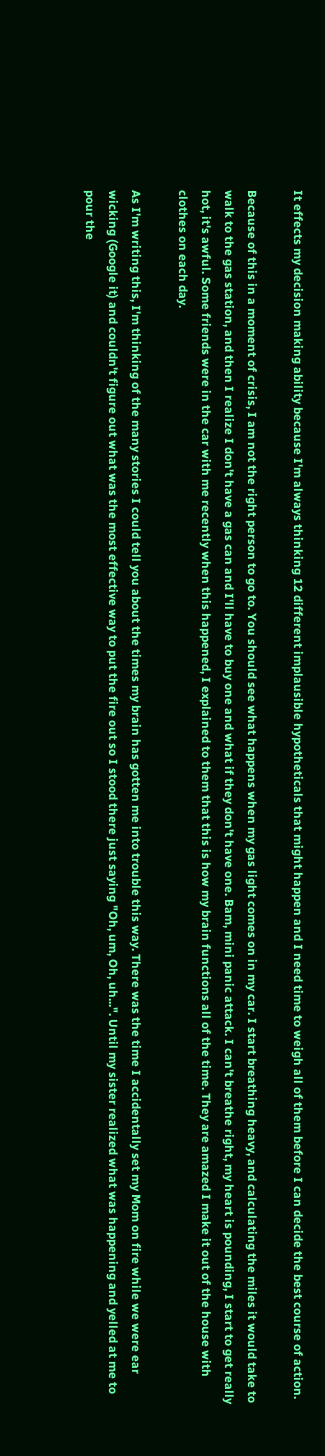It effects my decision making ability because I'm always thinking 12 different implausible hypotheticals that might happen and I need time to weigh all of them before I can decide the best course of action.

Because of this in a moment of crisis, I am not the right person to go to. You should see what happens when my gas light comes on in my car. I start breathing heavy, and calculating the miles it would take to walk to the gas station, and then I realize I don't have a gas can and I'll have to buy one and what if they don't have one. Bam, mini panic attack. I can't breathe right, my heart is pounding, I start to get really hot, it's awful. Some friends were in the car with me recently when this happened, I explained to them that this is how my brain functions all of the time. They are amazed I make it out of the house with clothes on each day.

As I'm writing this, I'm thinking of the many stories I could tell you about the times my brain has gotten me into trouble this way. There was the time I accidentally set my Mom on fire while we were ear wicking (Google it) and couldn't figure out what was the most effective way to put the fire out so I stood there just saying "Oh, um, Oh, uh...". Until my sister realized what was happening and yelled at me to pour the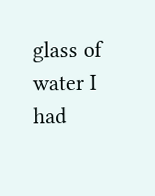glass of water I had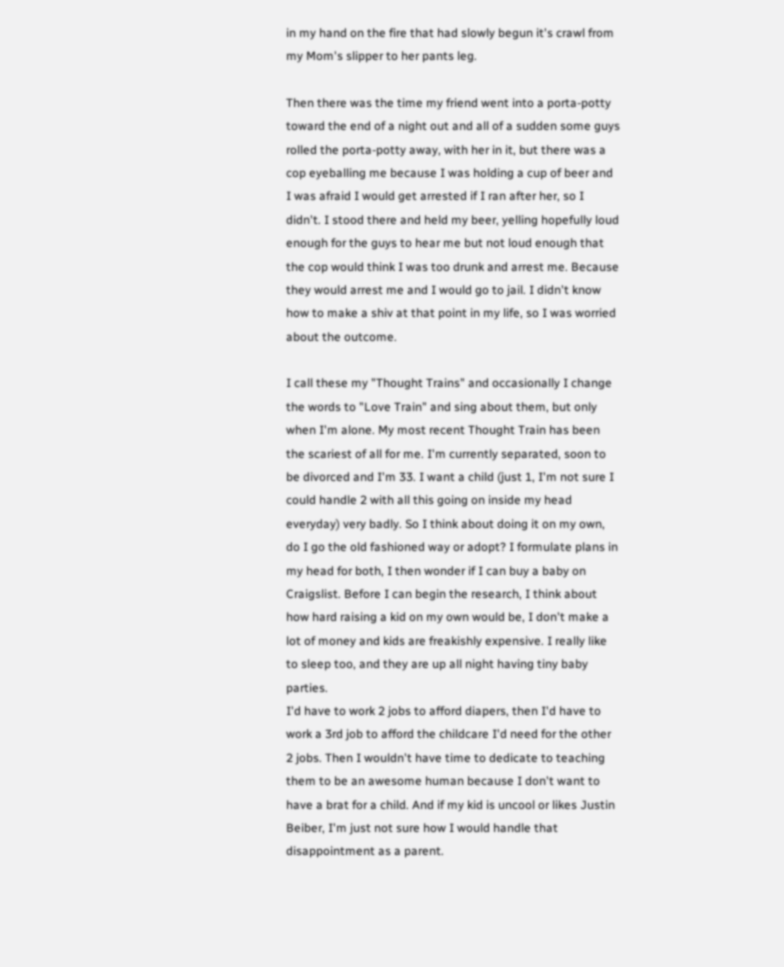in my hand on the fire that had slowly begun it's crawl from my Mom's slipper to her pants leg.

Then there was the time my friend went into a porta-potty toward the end of a night out and all of a sudden some guys rolled the porta-potty away, with her in it, but there was a cop eyeballing me because I was holding a cup of beer and I was afraid I would get arrested if I ran after her, so I didn't. I stood there and held my beer, yelling hopefully loud enough for the guys to hear me but not loud enough that the cop would think I was too drunk and arrest me. Because they would arrest me and I would go to jail. I didn't know how to make a shiv at that point in my life, so I was worried about the outcome.

I call these my "Thought Trains" and occasionally I change the words to "Love Train" and sing about them, but only when I'm alone. My most recent Thought Train has been the scariest of all for me. I'm currently separated, soon to be divorced and I'm 33. I want a child (just 1, I'm not sure I could handle 2 with all this going on inside my head everyday) very badly. So I think about doing it on my own, do I go the old fashioned way or adopt? I formulate plans in my head for both, I then wonder if I can buy a baby on Craigslist. Before I can begin the research, I think about how hard raising a kid on my own would be, I don't make a lot of money and kids are freakishly expensive. I really like to sleep too, and they are up all night having tiny baby parties.
I'd have to work 2 jobs to afford diapers, then I'd have to work a 3rd job to afford the childcare I'd need for the other 2 jobs. Then I wouldn't have time to dedicate to teaching them to be an awesome human because I don't want to have a brat for a child. And if my kid is uncool or likes Justin Beiber, I'm just not sure how I would handle that disappointment as a parent.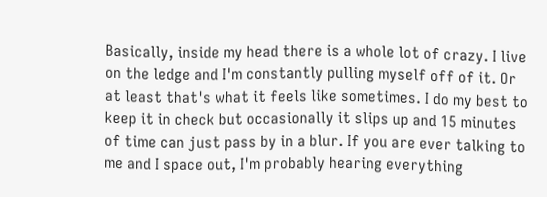Basically, inside my head there is a whole lot of crazy. I live on the ledge and I'm constantly pulling myself off of it. Or at least that's what it feels like sometimes. I do my best to keep it in check but occasionally it slips up and 15 minutes of time can just pass by in a blur. If you are ever talking to me and I space out, I'm probably hearing everything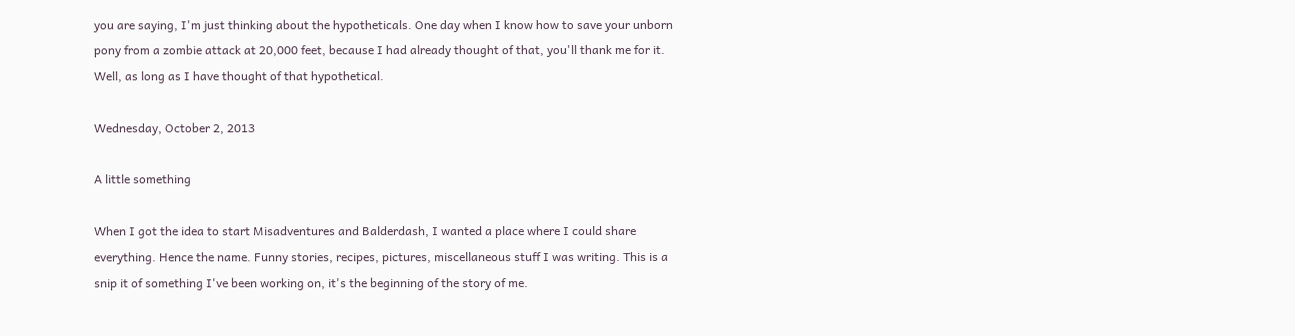you are saying, I'm just thinking about the hypotheticals. One day when I know how to save your unborn pony from a zombie attack at 20,000 feet, because I had already thought of that, you'll thank me for it. Well, as long as I have thought of that hypothetical.

Wednesday, October 2, 2013

A little something

When I got the idea to start Misadventures and Balderdash, I wanted a place where I could share everything. Hence the name. Funny stories, recipes, pictures, miscellaneous stuff I was writing. This is a snip it of something I've been working on, it's the beginning of the story of me.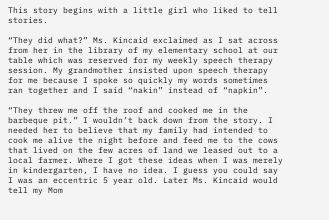This story begins with a little girl who liked to tell stories.

“They did what?” Ms. Kincaid exclaimed as I sat across from her in the library of my elementary school at our table which was reserved for my weekly speech therapy session. My grandmother insisted upon speech therapy for me because I spoke so quickly my words sometimes ran together and I said “nakin” instead of “napkin”.

“They threw me off the roof and cooked me in the barbeque pit.” I wouldn’t back down from the story. I needed her to believe that my family had intended to cook me alive the night before and feed me to the cows that lived on the few acres of land we leased out to a local farmer. Where I got these ideas when I was merely in kindergarten, I have no idea. I guess you could say I was an eccentric 5 year old. Later Ms. Kincaid would tell my Mom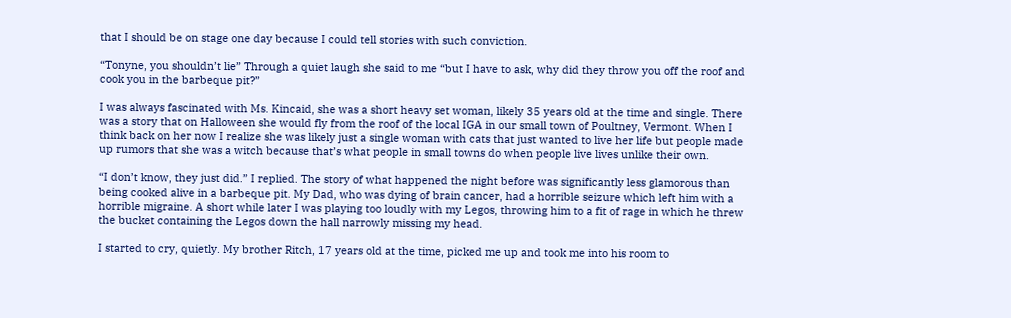that I should be on stage one day because I could tell stories with such conviction.

“Tonyne, you shouldn’t lie” Through a quiet laugh she said to me “but I have to ask, why did they throw you off the roof and cook you in the barbeque pit?”

I was always fascinated with Ms. Kincaid, she was a short heavy set woman, likely 35 years old at the time and single. There was a story that on Halloween she would fly from the roof of the local IGA in our small town of Poultney, Vermont. When I think back on her now I realize she was likely just a single woman with cats that just wanted to live her life but people made up rumors that she was a witch because that’s what people in small towns do when people live lives unlike their own.

“I don’t know, they just did.” I replied. The story of what happened the night before was significantly less glamorous than being cooked alive in a barbeque pit. My Dad, who was dying of brain cancer, had a horrible seizure which left him with a horrible migraine. A short while later I was playing too loudly with my Legos, throwing him to a fit of rage in which he threw the bucket containing the Legos down the hall narrowly missing my head.

I started to cry, quietly. My brother Ritch, 17 years old at the time, picked me up and took me into his room to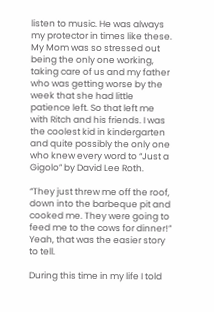listen to music. He was always my protector in times like these. My Mom was so stressed out being the only one working, taking care of us and my father who was getting worse by the week that she had little patience left. So that left me with Ritch and his friends. I was the coolest kid in kindergarten and quite possibly the only one who knew every word to “Just a Gigolo” by David Lee Roth.

“They just threw me off the roof, down into the barbeque pit and cooked me. They were going to feed me to the cows for dinner!” Yeah, that was the easier story to tell.

During this time in my life I told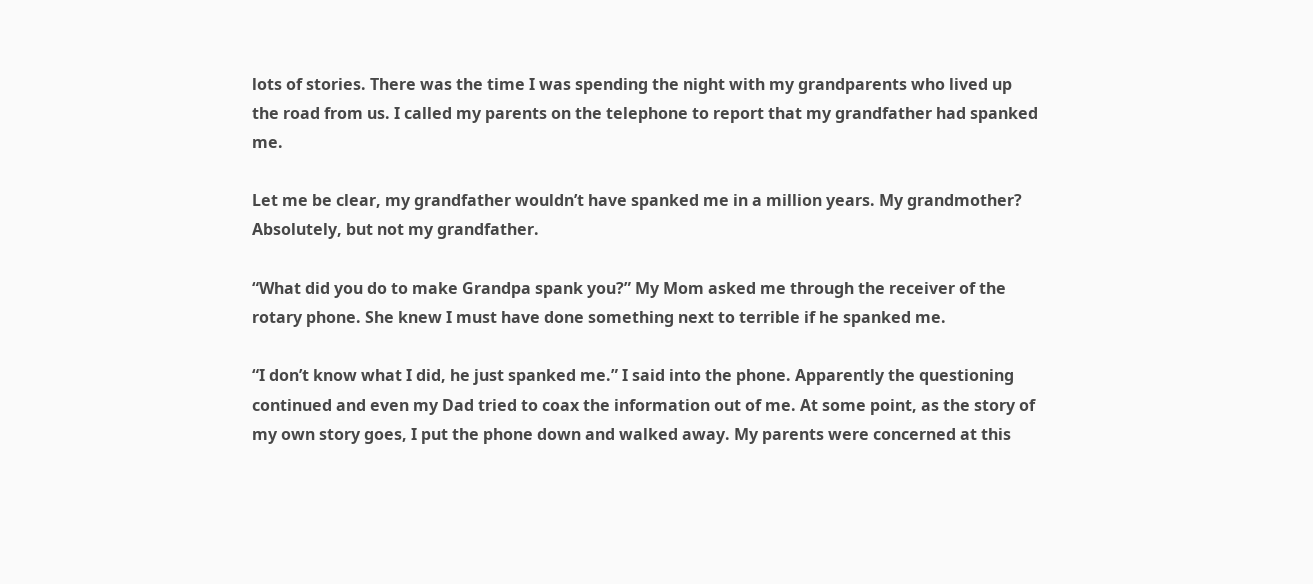lots of stories. There was the time I was spending the night with my grandparents who lived up the road from us. I called my parents on the telephone to report that my grandfather had spanked me.

Let me be clear, my grandfather wouldn’t have spanked me in a million years. My grandmother? Absolutely, but not my grandfather.

“What did you do to make Grandpa spank you?” My Mom asked me through the receiver of the rotary phone. She knew I must have done something next to terrible if he spanked me.

“I don’t know what I did, he just spanked me.” I said into the phone. Apparently the questioning continued and even my Dad tried to coax the information out of me. At some point, as the story of my own story goes, I put the phone down and walked away. My parents were concerned at this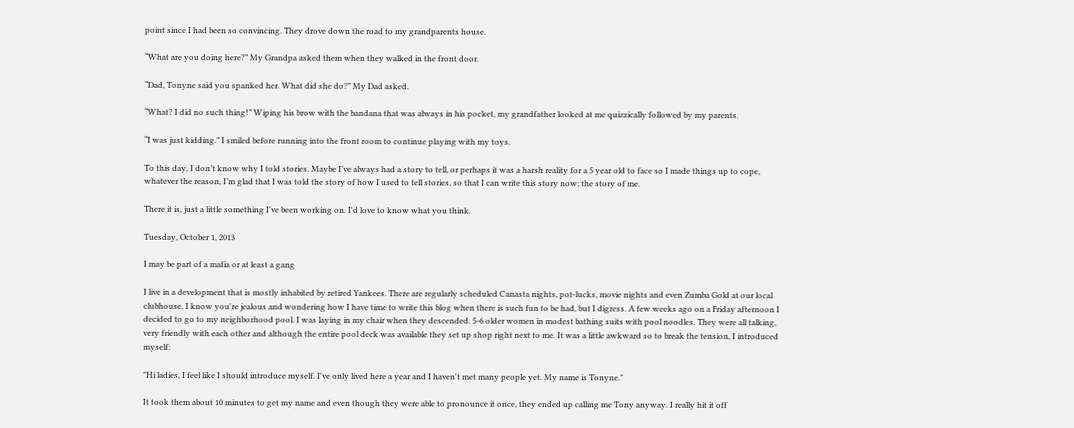point since I had been so convincing. They drove down the road to my grandparents house.

“What are you doing here?” My Grandpa asked them when they walked in the front door.

“Dad, Tonyne said you spanked her. What did she do?” My Dad asked.

“What? I did no such thing!” Wiping his brow with the bandana that was always in his pocket, my grandfather looked at me quizzically followed by my parents.

“I was just kidding.” I smiled before running into the front room to continue playing with my toys.

To this day, I don’t know why I told stories. Maybe I’ve always had a story to tell, or perhaps it was a harsh reality for a 5 year old to face so I made things up to cope, whatever the reason, I’m glad that I was told the story of how I used to tell stories, so that I can write this story now; the story of me.

There it is, just a little something I've been working on. I'd love to know what you think.

Tuesday, October 1, 2013

I may be part of a mafia or at least a gang

I live in a development that is mostly inhabited by retired Yankees. There are regularly scheduled Canasta nights, pot-lucks, movie nights and even Zumba Gold at our local clubhouse. I know you're jealous and wondering how I have time to write this blog when there is such fun to be had, but I digress. A few weeks ago on a Friday afternoon I decided to go to my neighborhood pool. I was laying in my chair when they descended. 5-6 older women in modest bathing suits with pool noodles. They were all talking, very friendly with each other and although the entire pool deck was available they set up shop right next to me. It was a little awkward so to break the tension, I introduced myself:

"Hi ladies, I feel like I should introduce myself. I've only lived here a year and I haven't met many people yet. My name is Tonyne."

It took them about 10 minutes to get my name and even though they were able to pronounce it once, they ended up calling me Tony anyway. I really hit it off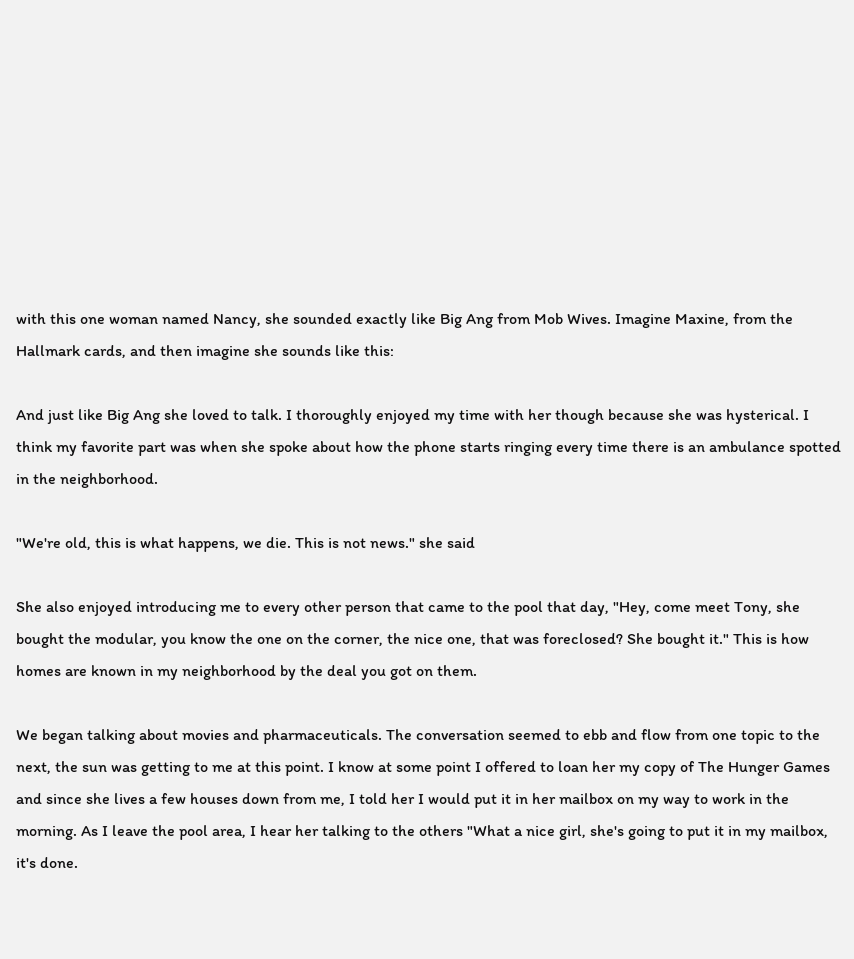with this one woman named Nancy, she sounded exactly like Big Ang from Mob Wives. Imagine Maxine, from the Hallmark cards, and then imagine she sounds like this:

And just like Big Ang she loved to talk. I thoroughly enjoyed my time with her though because she was hysterical. I think my favorite part was when she spoke about how the phone starts ringing every time there is an ambulance spotted in the neighborhood.

"We're old, this is what happens, we die. This is not news." she said

She also enjoyed introducing me to every other person that came to the pool that day, "Hey, come meet Tony, she bought the modular, you know the one on the corner, the nice one, that was foreclosed? She bought it." This is how homes are known in my neighborhood by the deal you got on them.

We began talking about movies and pharmaceuticals. The conversation seemed to ebb and flow from one topic to the next, the sun was getting to me at this point. I know at some point I offered to loan her my copy of The Hunger Games and since she lives a few houses down from me, I told her I would put it in her mailbox on my way to work in the morning. As I leave the pool area, I hear her talking to the others "What a nice girl, she's going to put it in my mailbox, it's done.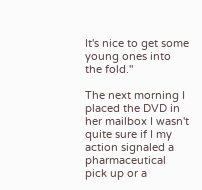It's nice to get some young ones into the fold."

The next morning I placed the DVD in her mailbox I wasn't quite sure if I my action signaled a pharmaceutical pick up or a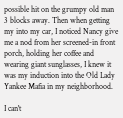possible hit on the grumpy old man 3 blocks away. Then when getting my into my car, I noticed Nancy give me a nod from her screened-in front porch, holding her coffee and wearing giant sunglasses, I knew it was my induction into the Old Lady Yankee Mafia in my neighborhood.

I can't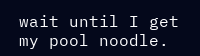wait until I get my pool noodle.